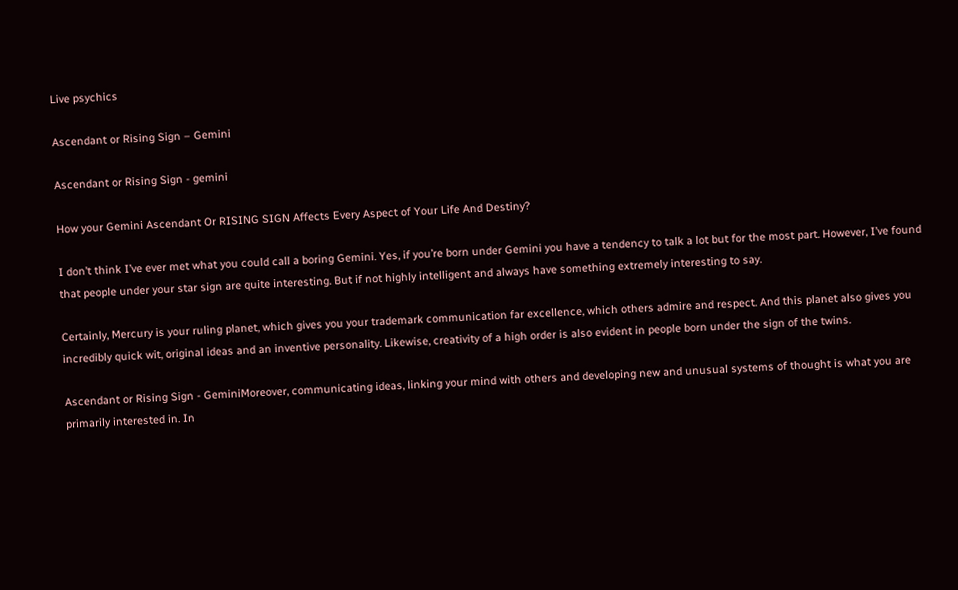Live psychics

Ascendant or Rising Sign – Gemini

Ascendant or Rising Sign - gemini

How your Gemini Ascendant Or RISING SIGN Affects Every Aspect of Your Life And Destiny?

I don’t think I’ve ever met what you could call a boring Gemini. Yes, if you’re born under Gemini you have a tendency to talk a lot but for the most part. However, I’ve found that people under your star sign are quite interesting. But if not highly intelligent and always have something extremely interesting to say.

Certainly, Mercury is your ruling planet, which gives you your trademark communication far excellence, which others admire and respect. And this planet also gives you incredibly quick wit, original ideas and an inventive personality. Likewise, creativity of a high order is also evident in people born under the sign of the twins.

Ascendant or Rising Sign - GeminiMoreover, communicating ideas, linking your mind with others and developing new and unusual systems of thought is what you are primarily interested in. In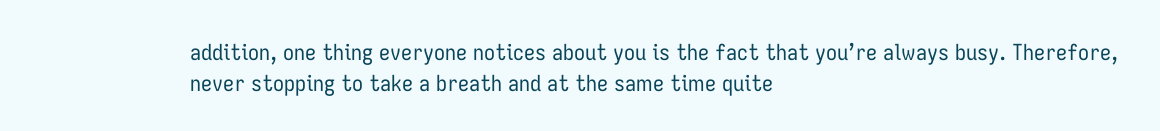addition, one thing everyone notices about you is the fact that you’re always busy. Therefore, never stopping to take a breath and at the same time quite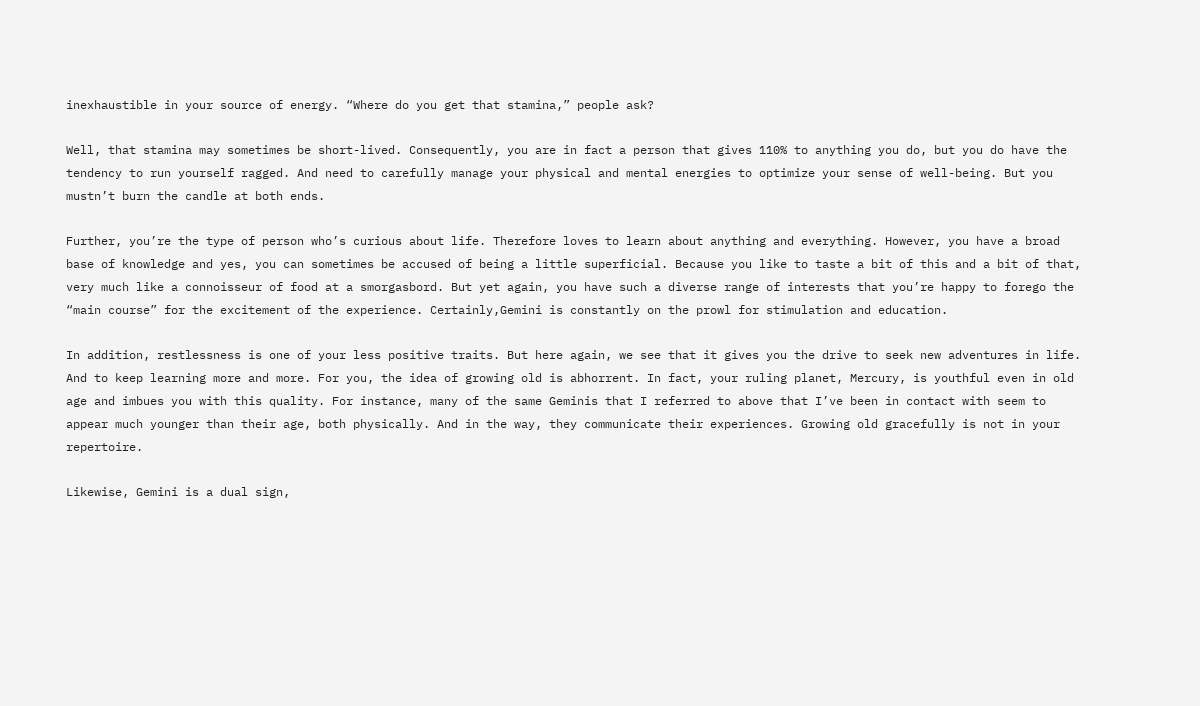inexhaustible in your source of energy. “Where do you get that stamina,” people ask?

Well, that stamina may sometimes be short-lived. Consequently, you are in fact a person that gives 110% to anything you do, but you do have the tendency to run yourself ragged. And need to carefully manage your physical and mental energies to optimize your sense of well-being. But you mustn’t burn the candle at both ends.

Further, you’re the type of person who’s curious about life. Therefore loves to learn about anything and everything. However, you have a broad base of knowledge and yes, you can sometimes be accused of being a little superficial. Because you like to taste a bit of this and a bit of that, very much like a connoisseur of food at a smorgasbord. But yet again, you have such a diverse range of interests that you’re happy to forego the “main course” for the excitement of the experience. Certainly,Gemini is constantly on the prowl for stimulation and education.

In addition, restlessness is one of your less positive traits. But here again, we see that it gives you the drive to seek new adventures in life. And to keep learning more and more. For you, the idea of growing old is abhorrent. In fact, your ruling planet, Mercury, is youthful even in old age and imbues you with this quality. For instance, many of the same Geminis that I referred to above that I’ve been in contact with seem to appear much younger than their age, both physically. And in the way, they communicate their experiences. Growing old gracefully is not in your repertoire.

Likewise, Gemini is a dual sign,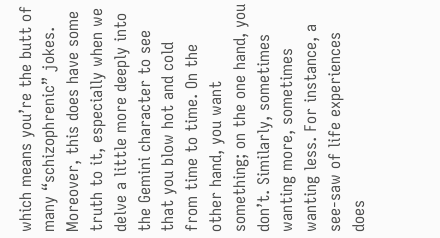which means you’re the butt of many “schizophrenic” jokes. Moreover, this does have some truth to it, especially when we delve a little more deeply into the Gemini character to see that you blow hot and cold from time to time. On the other hand, you want something; on the one hand, you don’t. Similarly, sometimes wanting more, sometimes wanting less. For instance, a see-saw of life experiences does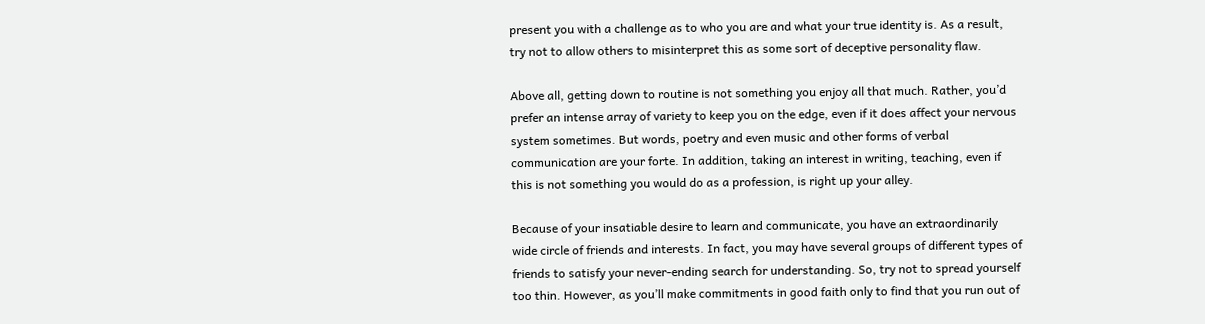present you with a challenge as to who you are and what your true identity is. As a result, try not to allow others to misinterpret this as some sort of deceptive personality flaw.

Above all, getting down to routine is not something you enjoy all that much. Rather, you’d prefer an intense array of variety to keep you on the edge, even if it does affect your nervous system sometimes. But words, poetry and even music and other forms of verbal communication are your forte. In addition, taking an interest in writing, teaching, even if this is not something you would do as a profession, is right up your alley.

Because of your insatiable desire to learn and communicate, you have an extraordinarily wide circle of friends and interests. In fact, you may have several groups of different types of friends to satisfy your never-ending search for understanding. So, try not to spread yourself too thin. However, as you’ll make commitments in good faith only to find that you run out of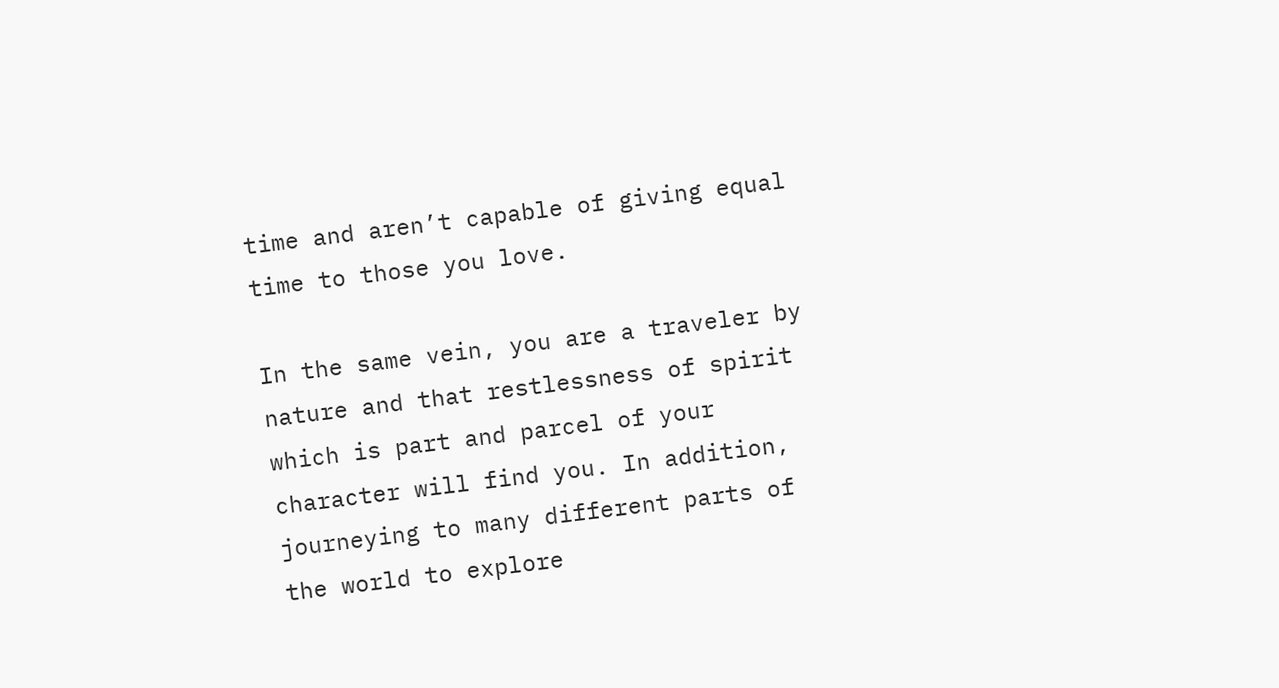time and aren’t capable of giving equal time to those you love.

In the same vein, you are a traveler by nature and that restlessness of spirit which is part and parcel of your character will find you. In addition, journeying to many different parts of the world to explore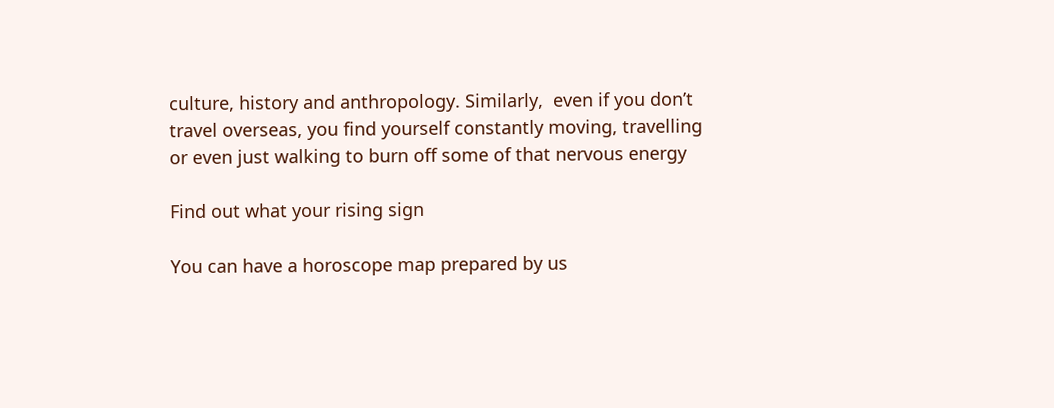culture, history and anthropology. Similarly,  even if you don’t travel overseas, you find yourself constantly moving, travelling or even just walking to burn off some of that nervous energy

Find out what your rising sign

You can have a horoscope map prepared by us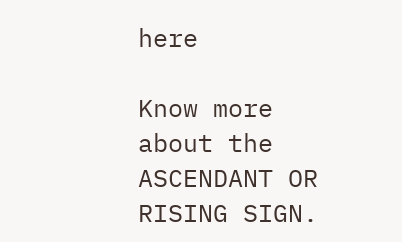here

Know more about the ASCENDANT OR RISING SIGN.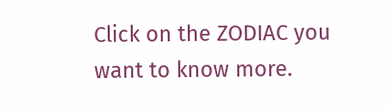Click on the ZODIAC you want to know more.